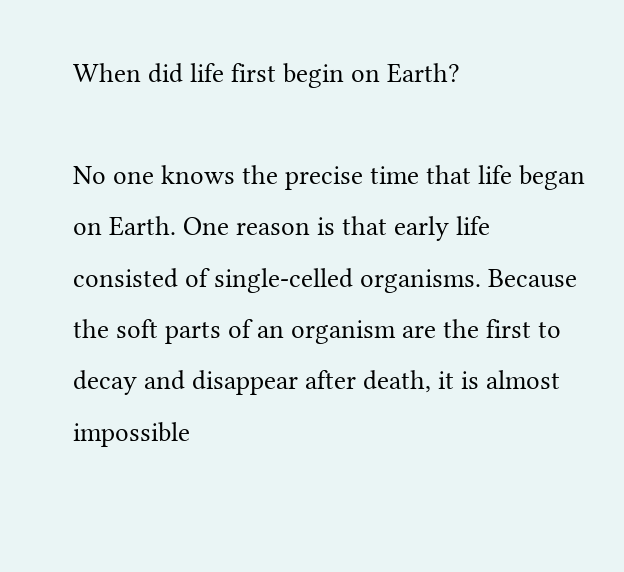When did life first begin on Earth?

No one knows the precise time that life began on Earth. One reason is that early life consisted of single-celled organisms. Because the soft parts of an organism are the first to decay and disappear after death, it is almost impossible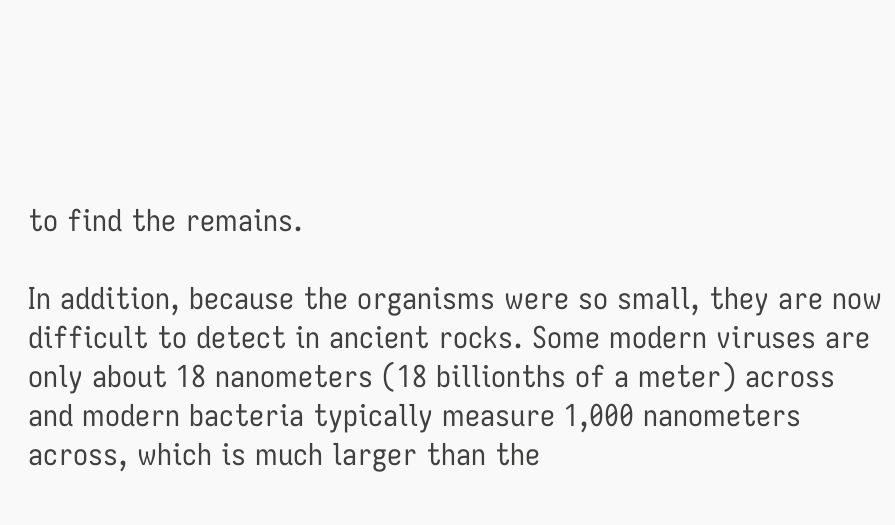to find the remains.

In addition, because the organisms were so small, they are now difficult to detect in ancient rocks. Some modern viruses are only about 18 nanometers (18 billionths of a meter) across and modern bacteria typically measure 1,000 nanometers across, which is much larger than the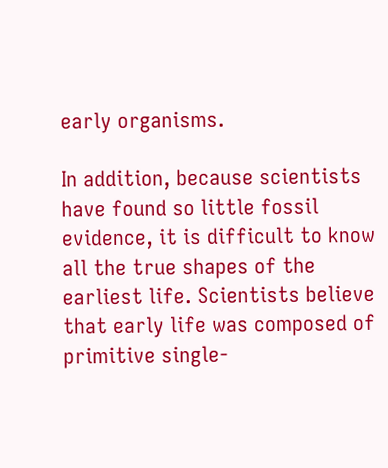early organisms.

In addition, because scientists have found so little fossil evidence, it is difficult to know all the true shapes of the earliest life. Scientists believe that early life was composed of primitive single-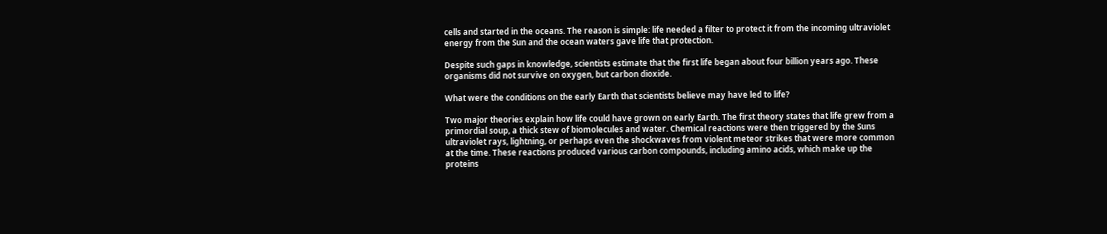cells and started in the oceans. The reason is simple: life needed a filter to protect it from the incoming ultraviolet energy from the Sun and the ocean waters gave life that protection.

Despite such gaps in knowledge, scientists estimate that the first life began about four billion years ago. These organisms did not survive on oxygen, but carbon dioxide.

What were the conditions on the early Earth that scientists believe may have led to life?

Two major theories explain how life could have grown on early Earth. The first theory states that life grew from a primordial soup, a thick stew of biomolecules and water. Chemical reactions were then triggered by the Suns ultraviolet rays, lightning, or perhaps even the shockwaves from violent meteor strikes that were more common at the time. These reactions produced various carbon compounds, including amino acids, which make up the proteins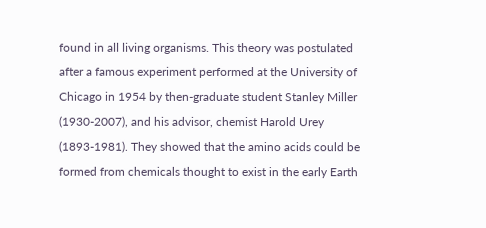found in all living organisms. This theory was postulated after a famous experiment performed at the University of Chicago in 1954 by then-graduate student Stanley Miller (1930-2007), and his advisor, chemist Harold Urey (1893-1981). They showed that the amino acids could be formed from chemicals thought to exist in the early Earth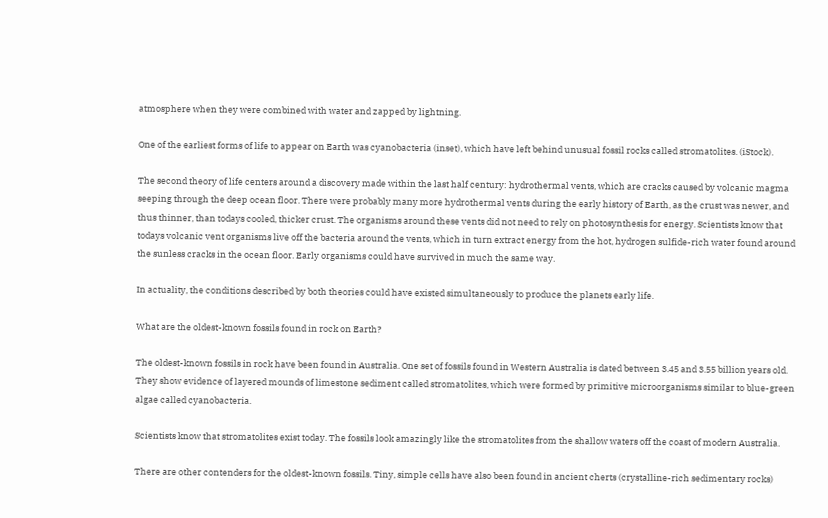atmosphere when they were combined with water and zapped by lightning.

One of the earliest forms of life to appear on Earth was cyanobacteria (inset), which have left behind unusual fossil rocks called stromatolites. (iStock).

The second theory of life centers around a discovery made within the last half century: hydrothermal vents, which are cracks caused by volcanic magma seeping through the deep ocean floor. There were probably many more hydrothermal vents during the early history of Earth, as the crust was newer, and thus thinner, than todays cooled, thicker crust. The organisms around these vents did not need to rely on photosynthesis for energy. Scientists know that todays volcanic vent organisms live off the bacteria around the vents, which in turn extract energy from the hot, hydrogen sulfide-rich water found around the sunless cracks in the ocean floor. Early organisms could have survived in much the same way.

In actuality, the conditions described by both theories could have existed simultaneously to produce the planets early life.

What are the oldest-known fossils found in rock on Earth?

The oldest-known fossils in rock have been found in Australia. One set of fossils found in Western Australia is dated between 3.45 and 3.55 billion years old. They show evidence of layered mounds of limestone sediment called stromatolites, which were formed by primitive microorganisms similar to blue-green algae called cyanobacteria.

Scientists know that stromatolites exist today. The fossils look amazingly like the stromatolites from the shallow waters off the coast of modern Australia.

There are other contenders for the oldest-known fossils. Tiny, simple cells have also been found in ancient cherts (crystalline-rich sedimentary rocks)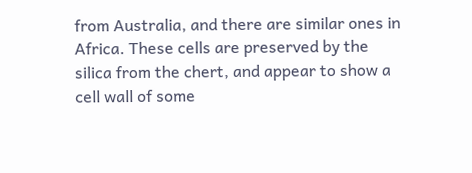from Australia, and there are similar ones in Africa. These cells are preserved by the silica from the chert, and appear to show a cell wall of some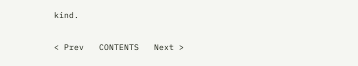kind.

< Prev   CONTENTS   Next >